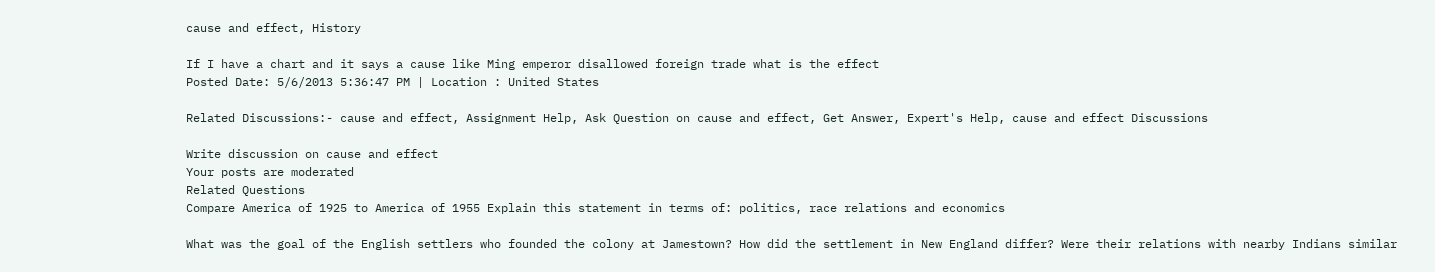cause and effect, History

If I have a chart and it says a cause like Ming emperor disallowed foreign trade what is the effect
Posted Date: 5/6/2013 5:36:47 PM | Location : United States

Related Discussions:- cause and effect, Assignment Help, Ask Question on cause and effect, Get Answer, Expert's Help, cause and effect Discussions

Write discussion on cause and effect
Your posts are moderated
Related Questions
Compare America of 1925 to America of 1955 Explain this statement in terms of: politics, race relations and economics

What was the goal of the English settlers who founded the colony at Jamestown? How did the settlement in New England differ? Were their relations with nearby Indians similar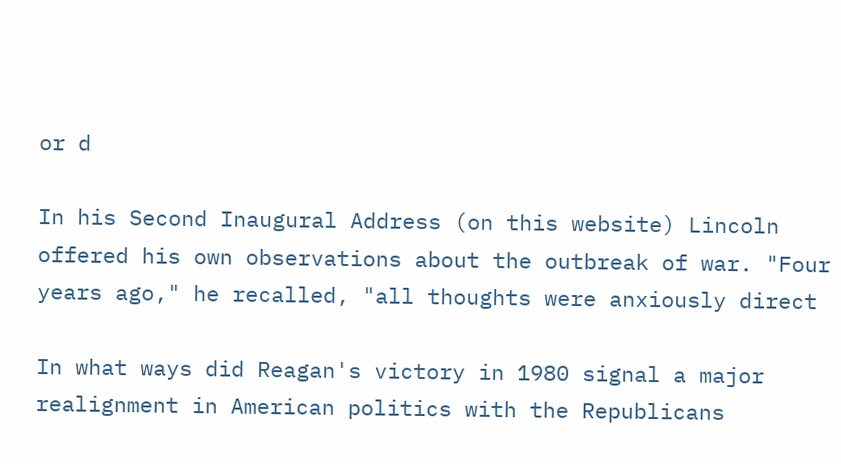or d

In his Second Inaugural Address (on this website) Lincoln offered his own observations about the outbreak of war. "Four years ago," he recalled, "all thoughts were anxiously direct

In what ways did Reagan's victory in 1980 signal a major realignment in American politics with the Republicans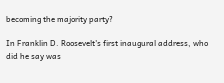becoming the majority party?

In Franklin D. Roosevelt's first inaugural address, who did he say was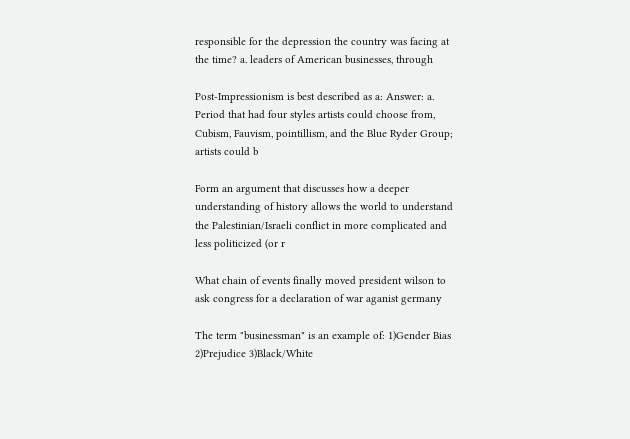responsible for the depression the country was facing at the time? a. leaders of American businesses, through

Post-Impressionism is best described as a: Answer: a. Period that had four styles artists could choose from, Cubism, Fauvism, pointillism, and the Blue Ryder Group; artists could b

Form an argument that discusses how a deeper understanding of history allows the world to understand the Palestinian/Israeli conflict in more complicated and less politicized (or r

What chain of events finally moved president wilson to ask congress for a declaration of war aganist germany

The term "businessman" is an example of: 1)Gender Bias 2)Prejudice 3)Black/White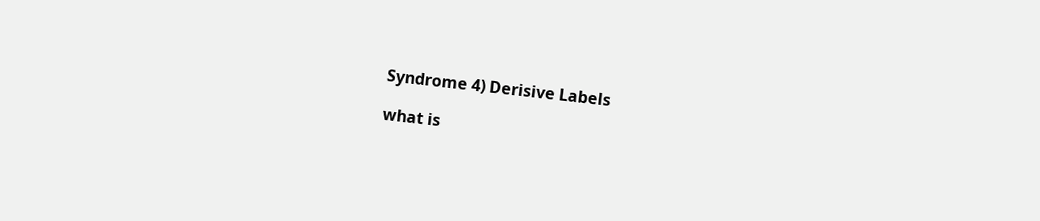Syndrome 4) Derisive Labels

what is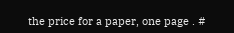the price for a paper, one page . #